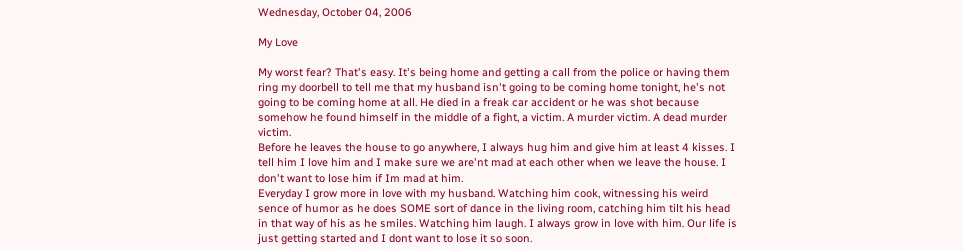Wednesday, October 04, 2006

My Love

My worst fear? That's easy. It's being home and getting a call from the police or having them ring my doorbell to tell me that my husband isn't going to be coming home tonight, he's not going to be coming home at all. He died in a freak car accident or he was shot because somehow he found himself in the middle of a fight, a victim. A murder victim. A dead murder victim.
Before he leaves the house to go anywhere, I always hug him and give him at least 4 kisses. I tell him I love him and I make sure we are'nt mad at each other when we leave the house. I don't want to lose him if Im mad at him.
Everyday I grow more in love with my husband. Watching him cook, witnessing his weird sence of humor as he does SOME sort of dance in the living room, catching him tilt his head in that way of his as he smiles. Watching him laugh. I always grow in love with him. Our life is just getting started and I dont want to lose it so soon.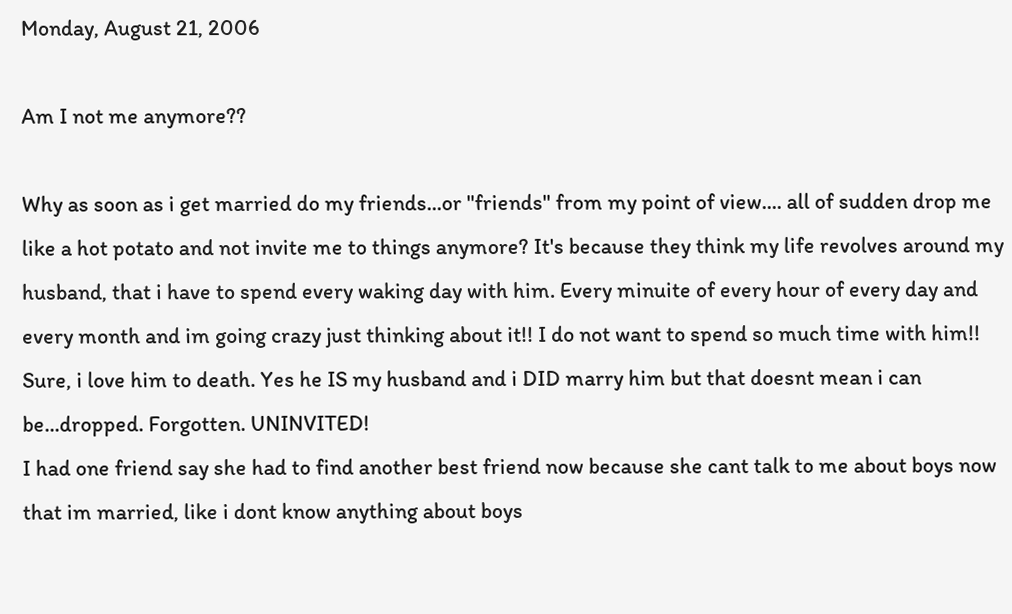Monday, August 21, 2006

Am I not me anymore??

Why as soon as i get married do my friends...or "friends" from my point of view.... all of sudden drop me like a hot potato and not invite me to things anymore? It's because they think my life revolves around my husband, that i have to spend every waking day with him. Every minuite of every hour of every day and every month and im going crazy just thinking about it!! I do not want to spend so much time with him!! Sure, i love him to death. Yes he IS my husband and i DID marry him but that doesnt mean i can be...dropped. Forgotten. UNINVITED!
I had one friend say she had to find another best friend now because she cant talk to me about boys now that im married, like i dont know anything about boys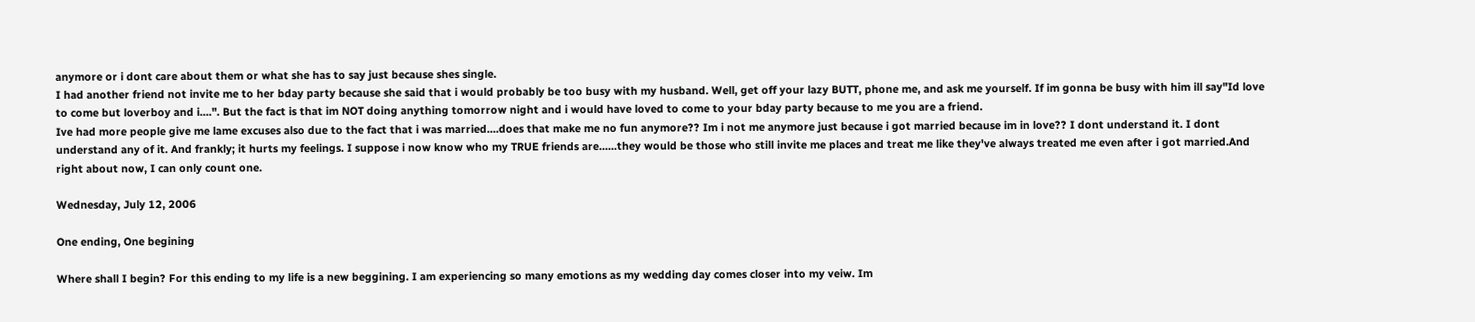anymore or i dont care about them or what she has to say just because shes single.
I had another friend not invite me to her bday party because she said that i would probably be too busy with my husband. Well, get off your lazy BUTT, phone me, and ask me yourself. If im gonna be busy with him ill say"Id love to come but loverboy and i....". But the fact is that im NOT doing anything tomorrow night and i would have loved to come to your bday party because to me you are a friend.
Ive had more people give me lame excuses also due to the fact that i was married....does that make me no fun anymore?? Im i not me anymore just because i got married because im in love?? I dont understand it. I dont understand any of it. And frankly; it hurts my feelings. I suppose i now know who my TRUE friends are......they would be those who still invite me places and treat me like they've always treated me even after i got married.And right about now, I can only count one.

Wednesday, July 12, 2006

One ending, One begining

Where shall I begin? For this ending to my life is a new beggining. I am experiencing so many emotions as my wedding day comes closer into my veiw. Im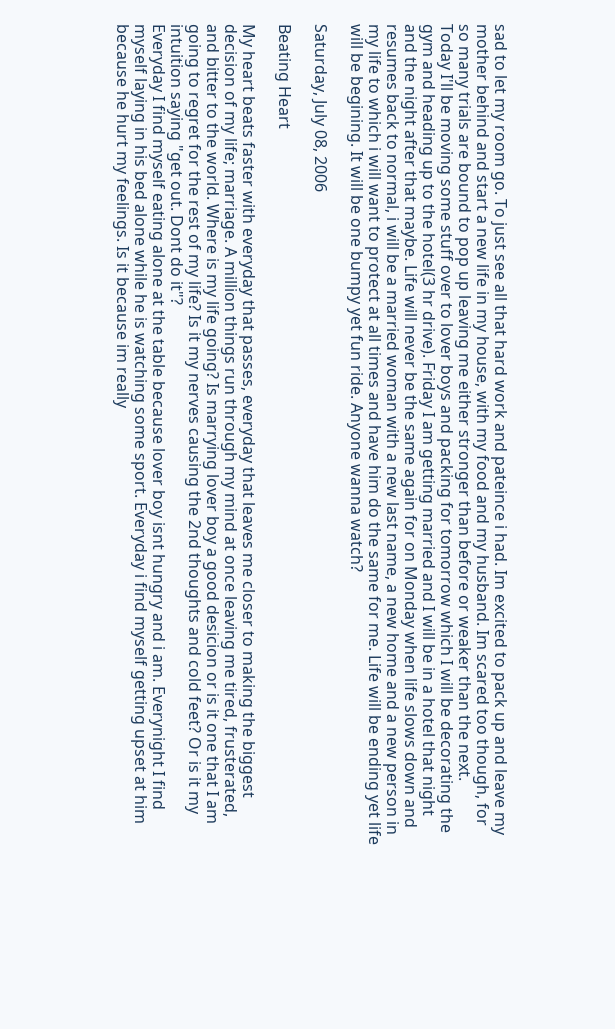sad to let my room go. To just see all that hard work and pateince i had. Im excited to pack up and leave my mother behind and start a new life in my house, with my food and my husband. Im scared too though, for so many trials are bound to pop up leaving me either stronger than before or weaker than the next.
Today I'll be moving some stuff over to lover boys and packing for tomorrow which I will be decorating the gym and heading up to the hotel(3 hr drive). Friday I am getting married and I will be in a hotel that night and the night after that maybe. Life will never be the same again for on Monday when life slows down and resumes back to normal, i will be a married woman with a new last name, a new home and a new person in my life to which i will want to protect at all times and have him do the same for me. Life will be ending yet life will be begining. It will be one bumpy yet fun ride. Anyone wanna watch?

Saturday, July 08, 2006

Beating Heart

My heart beats faster with everyday that passes, everyday that leaves me closer to making the biggest decision of my life; marriage. A million things run through my mind at once leaving me tired, frusterated, and bitter to the world. Where is my life going? Is marrying lover boy a good desicion or is it one that I am going to regret for the rest of my life? Is it my nerves causing the 2nd thoughts and cold feet? Or is it my intuition saying "get out. Dont do it"?
Everyday I find myself eating alone at the table because lover boy isnt hungry and i am. Everynight I find myself laying in his bed alone while he is watching some sport. Everyday i find myself getting upset at him because he hurt my feelings. Is it because im really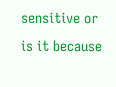sensitive or is it because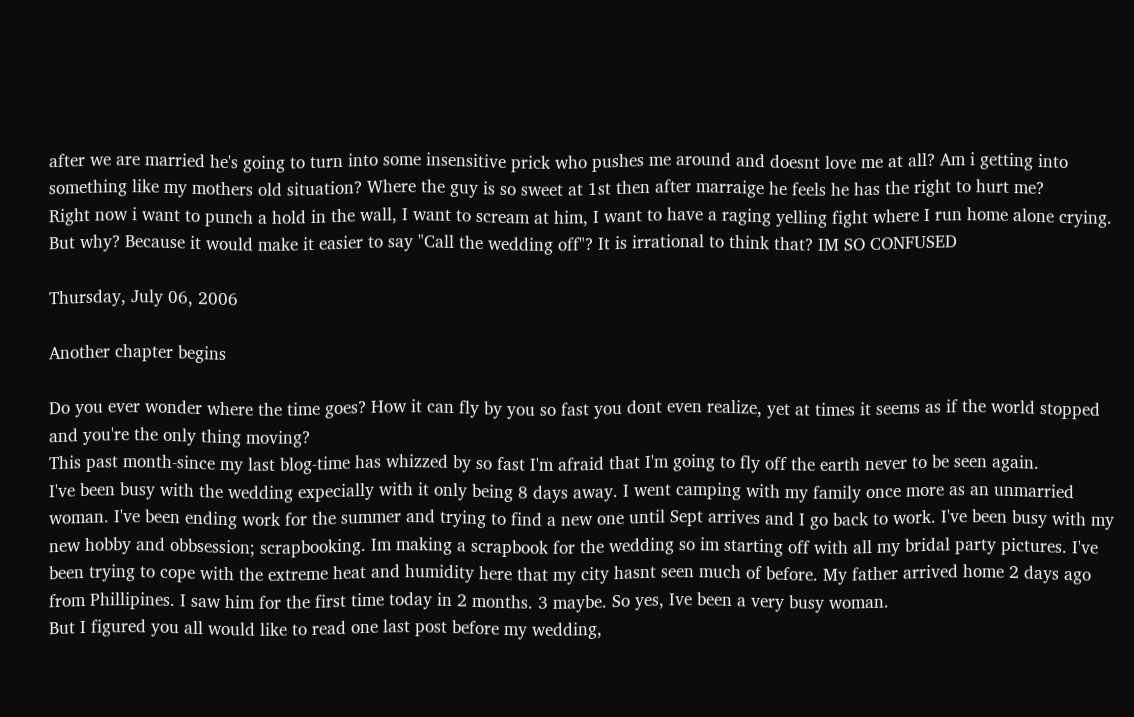after we are married he's going to turn into some insensitive prick who pushes me around and doesnt love me at all? Am i getting into something like my mothers old situation? Where the guy is so sweet at 1st then after marraige he feels he has the right to hurt me?
Right now i want to punch a hold in the wall, I want to scream at him, I want to have a raging yelling fight where I run home alone crying. But why? Because it would make it easier to say "Call the wedding off"? It is irrational to think that? IM SO CONFUSED

Thursday, July 06, 2006

Another chapter begins

Do you ever wonder where the time goes? How it can fly by you so fast you dont even realize, yet at times it seems as if the world stopped and you're the only thing moving?
This past month-since my last blog-time has whizzed by so fast I'm afraid that I'm going to fly off the earth never to be seen again.
I've been busy with the wedding expecially with it only being 8 days away. I went camping with my family once more as an unmarried woman. I've been ending work for the summer and trying to find a new one until Sept arrives and I go back to work. I've been busy with my new hobby and obbsession; scrapbooking. Im making a scrapbook for the wedding so im starting off with all my bridal party pictures. I've been trying to cope with the extreme heat and humidity here that my city hasnt seen much of before. My father arrived home 2 days ago from Phillipines. I saw him for the first time today in 2 months. 3 maybe. So yes, Ive been a very busy woman.
But I figured you all would like to read one last post before my wedding,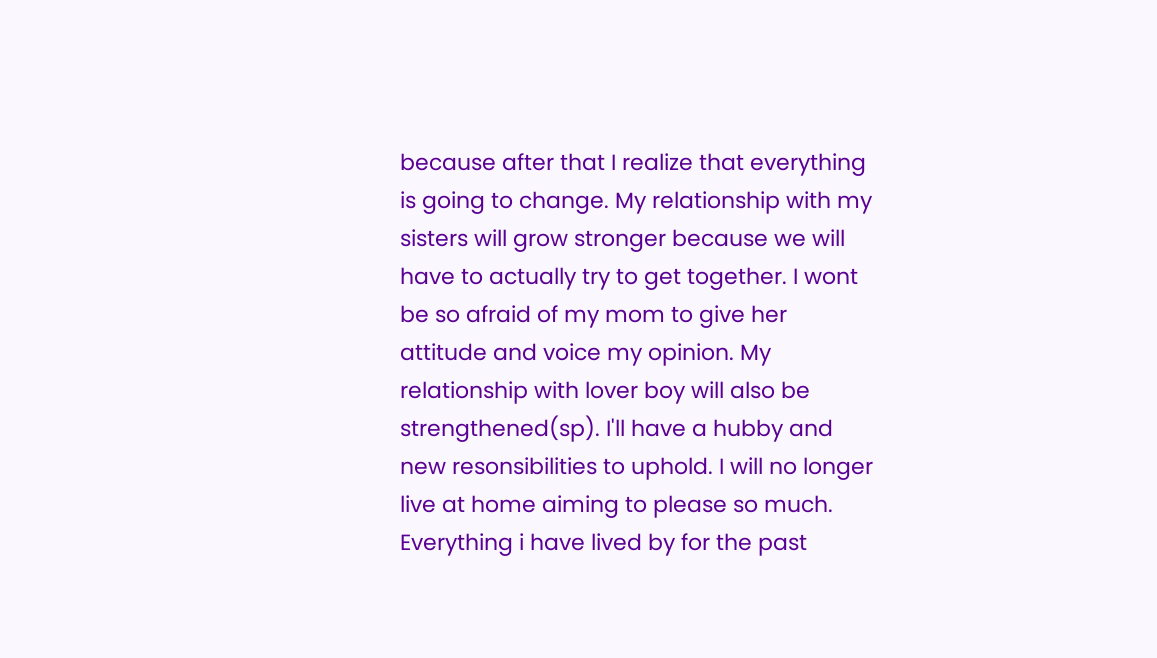because after that I realize that everything is going to change. My relationship with my sisters will grow stronger because we will have to actually try to get together. I wont be so afraid of my mom to give her attitude and voice my opinion. My relationship with lover boy will also be strengthened(sp). I'll have a hubby and new resonsibilities to uphold. I will no longer live at home aiming to please so much. Everything i have lived by for the past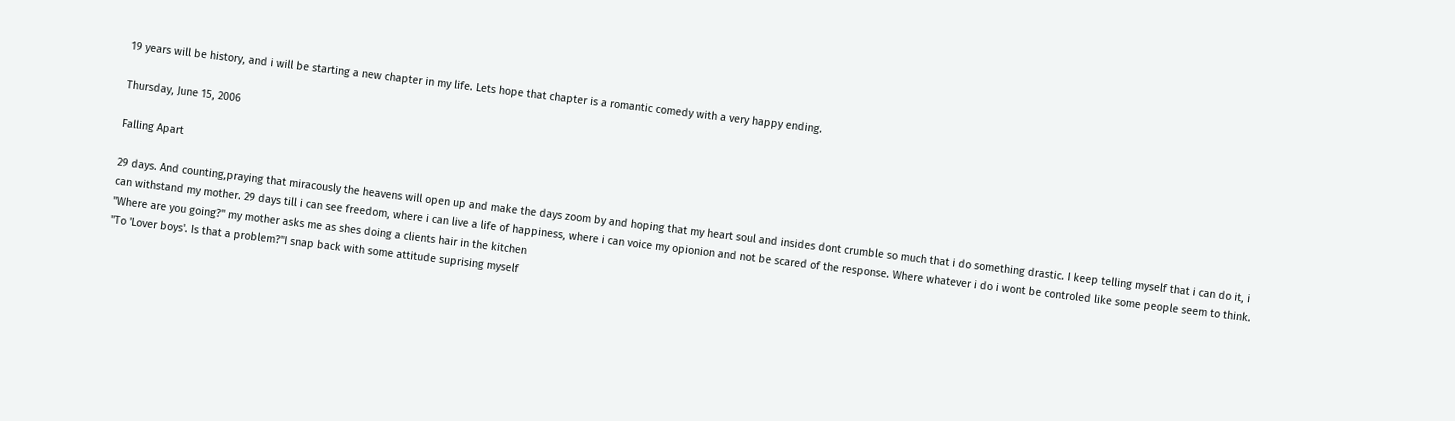19 years will be history, and i will be starting a new chapter in my life. Lets hope that chapter is a romantic comedy with a very happy ending.

Thursday, June 15, 2006

Falling Apart

29 days. And counting,praying that miracously the heavens will open up and make the days zoom by and hoping that my heart soul and insides dont crumble so much that i do something drastic. I keep telling myself that i can do it, i can withstand my mother. 29 days till i can see freedom, where i can live a life of happiness, where i can voice my opionion and not be scared of the response. Where whatever i do i wont be controled like some people seem to think.
"Where are you going?" my mother asks me as shes doing a clients hair in the kitchen
"To 'Lover boys'. Is that a problem?"I snap back with some attitude suprising myself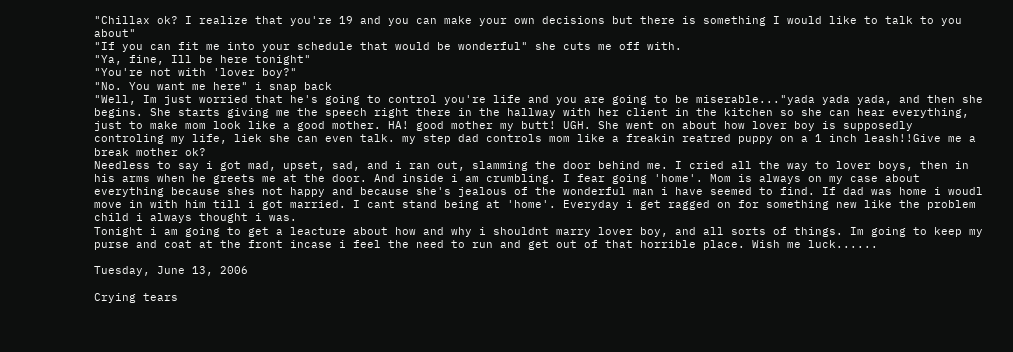"Chillax ok? I realize that you're 19 and you can make your own decisions but there is something I would like to talk to you about"
"If you can fit me into your schedule that would be wonderful" she cuts me off with.
"Ya, fine, Ill be here tonight"
"You're not with 'lover boy?"
"No. You want me here" i snap back
"Well, Im just worried that he's going to control you're life and you are going to be miserable..."yada yada yada, and then she begins. She starts giving me the speech right there in the hallway with her client in the kitchen so she can hear everything, just to make mom look like a good mother. HA! good mother my butt! UGH. She went on about how lover boy is supposedly controling my life, liek she can even talk. my step dad controls mom like a freakin reatred puppy on a 1 inch leash!!Give me a break mother ok?
Needless to say i got mad, upset, sad, and i ran out, slamming the door behind me. I cried all the way to lover boys, then in his arms when he greets me at the door. And inside i am crumbling. I fear going 'home'. Mom is always on my case about everything because shes not happy and because she's jealous of the wonderful man i have seemed to find. If dad was home i woudl move in with him till i got married. I cant stand being at 'home'. Everyday i get ragged on for something new like the problem child i always thought i was.
Tonight i am going to get a leacture about how and why i shouldnt marry lover boy, and all sorts of things. Im going to keep my purse and coat at the front incase i feel the need to run and get out of that horrible place. Wish me luck......

Tuesday, June 13, 2006

Crying tears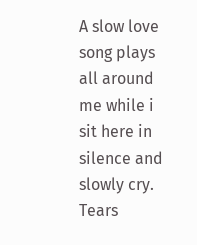A slow love song plays all around me while i sit here in silence and slowly cry. Tears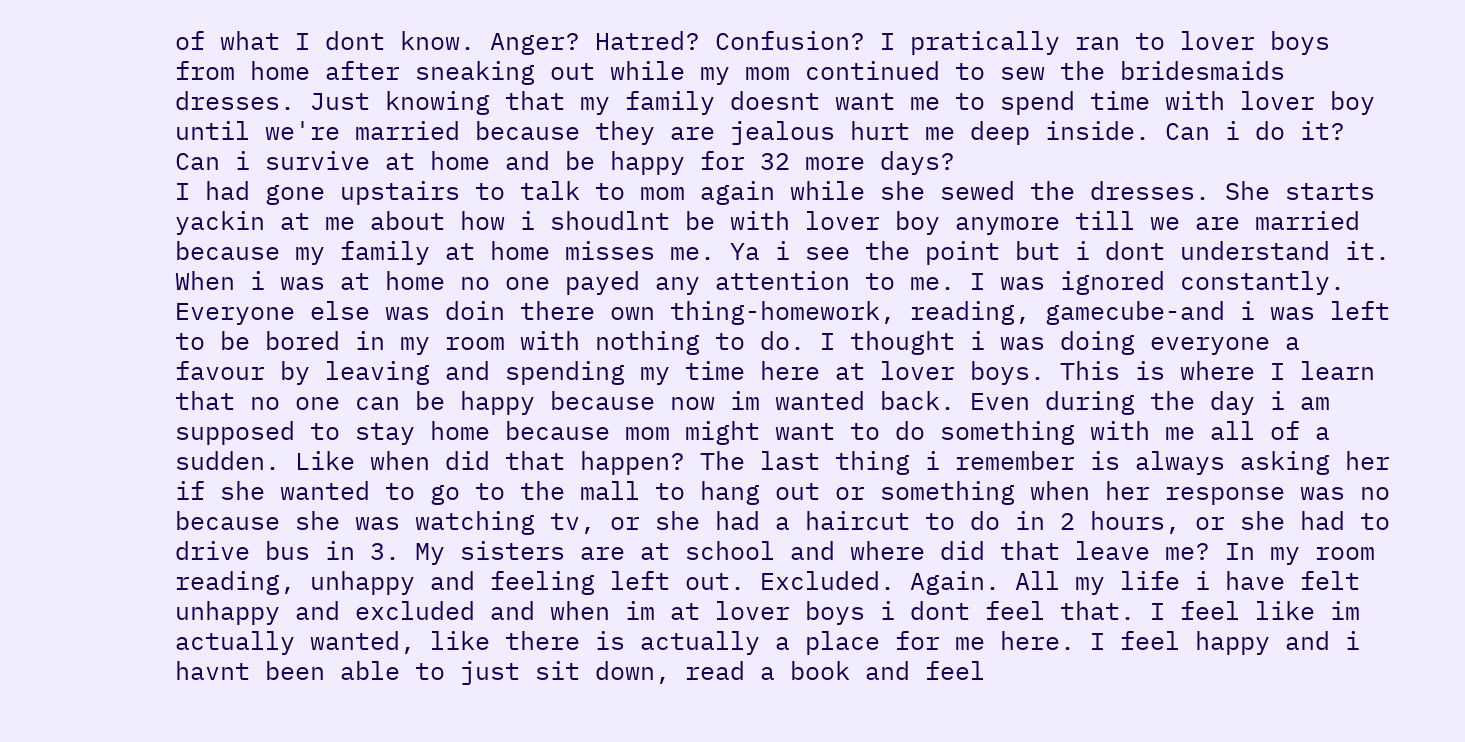of what I dont know. Anger? Hatred? Confusion? I pratically ran to lover boys from home after sneaking out while my mom continued to sew the bridesmaids dresses. Just knowing that my family doesnt want me to spend time with lover boy until we're married because they are jealous hurt me deep inside. Can i do it? Can i survive at home and be happy for 32 more days?
I had gone upstairs to talk to mom again while she sewed the dresses. She starts yackin at me about how i shoudlnt be with lover boy anymore till we are married because my family at home misses me. Ya i see the point but i dont understand it. When i was at home no one payed any attention to me. I was ignored constantly. Everyone else was doin there own thing-homework, reading, gamecube-and i was left to be bored in my room with nothing to do. I thought i was doing everyone a favour by leaving and spending my time here at lover boys. This is where I learn that no one can be happy because now im wanted back. Even during the day i am supposed to stay home because mom might want to do something with me all of a sudden. Like when did that happen? The last thing i remember is always asking her if she wanted to go to the mall to hang out or something when her response was no because she was watching tv, or she had a haircut to do in 2 hours, or she had to drive bus in 3. My sisters are at school and where did that leave me? In my room reading, unhappy and feeling left out. Excluded. Again. All my life i have felt unhappy and excluded and when im at lover boys i dont feel that. I feel like im actually wanted, like there is actually a place for me here. I feel happy and i havnt been able to just sit down, read a book and feel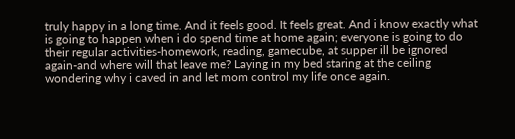truly happy in a long time. And it feels good. It feels great. And i know exactly what is going to happen when i do spend time at home again; everyone is going to do their regular activities-homework, reading, gamecube, at supper ill be ignored again-and where will that leave me? Laying in my bed staring at the ceiling wondering why i caved in and let mom control my life once again.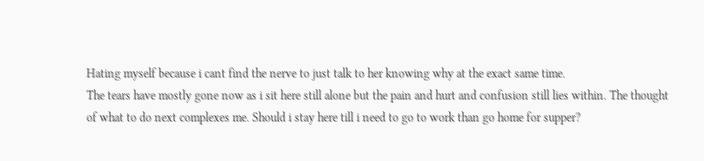Hating myself because i cant find the nerve to just talk to her knowing why at the exact same time.
The tears have mostly gone now as i sit here still alone but the pain and hurt and confusion still lies within. The thought of what to do next complexes me. Should i stay here till i need to go to work than go home for supper?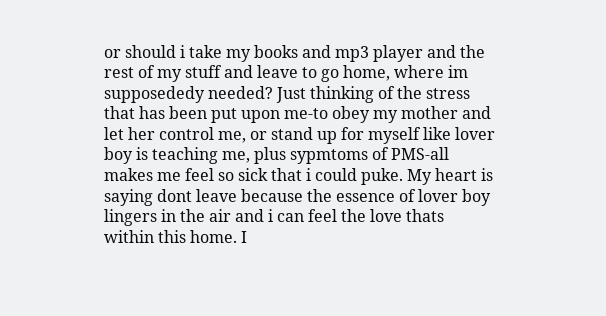or should i take my books and mp3 player and the rest of my stuff and leave to go home, where im supposededy needed? Just thinking of the stress that has been put upon me-to obey my mother and let her control me, or stand up for myself like lover boy is teaching me, plus sypmtoms of PMS-all makes me feel so sick that i could puke. My heart is saying dont leave because the essence of lover boy lingers in the air and i can feel the love thats within this home. I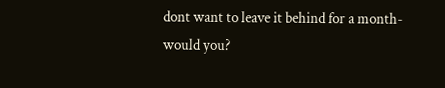dont want to leave it behind for a month-would you?